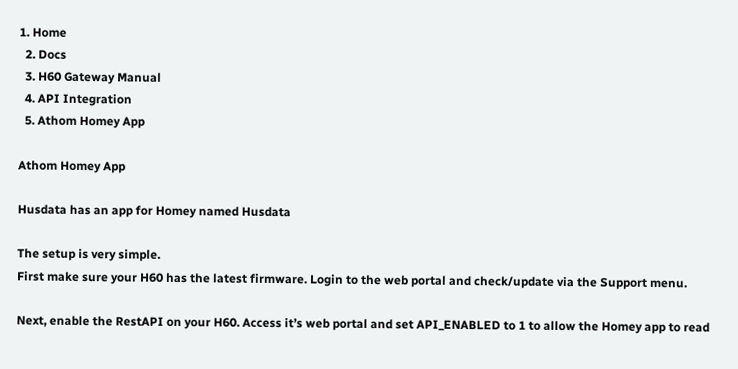1. Home
  2. Docs
  3. H60 Gateway Manual
  4. API Integration
  5. Athom Homey App

Athom Homey App

Husdata has an app for Homey named Husdata

The setup is very simple.
First make sure your H60 has the latest firmware. Login to the web portal and check/update via the Support menu.

Next, enable the RestAPI on your H60. Access it’s web portal and set API_ENABLED to 1 to allow the Homey app to read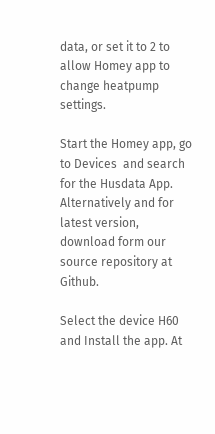data, or set it to 2 to allow Homey app to change heatpump settings.

Start the Homey app, go to Devices  and search for the Husdata App.
Alternatively and for latest version, download form our source repository at Github.

Select the device H60 and Install the app. At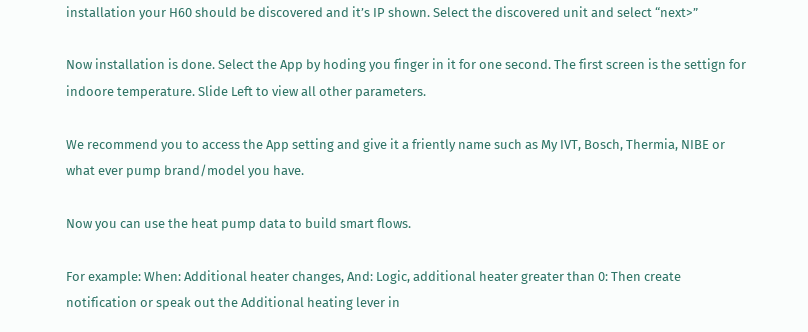installation your H60 should be discovered and it’s IP shown. Select the discovered unit and select “next>”

Now installation is done. Select the App by hoding you finger in it for one second. The first screen is the settign for indoore temperature. Slide Left to view all other parameters.

We recommend you to access the App setting and give it a friently name such as My IVT, Bosch, Thermia, NIBE or what ever pump brand/model you have.

Now you can use the heat pump data to build smart flows.

For example: When: Additional heater changes, And: Logic, additional heater greater than 0: Then create notification or speak out the Additional heating lever in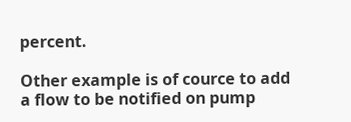percent.

Other example is of cource to add a flow to be notified on pump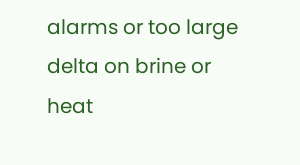alarms or too large delta on brine or heat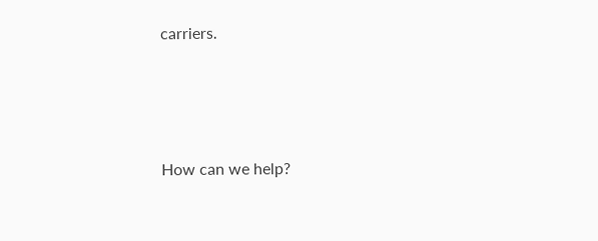carriers.




How can we help?